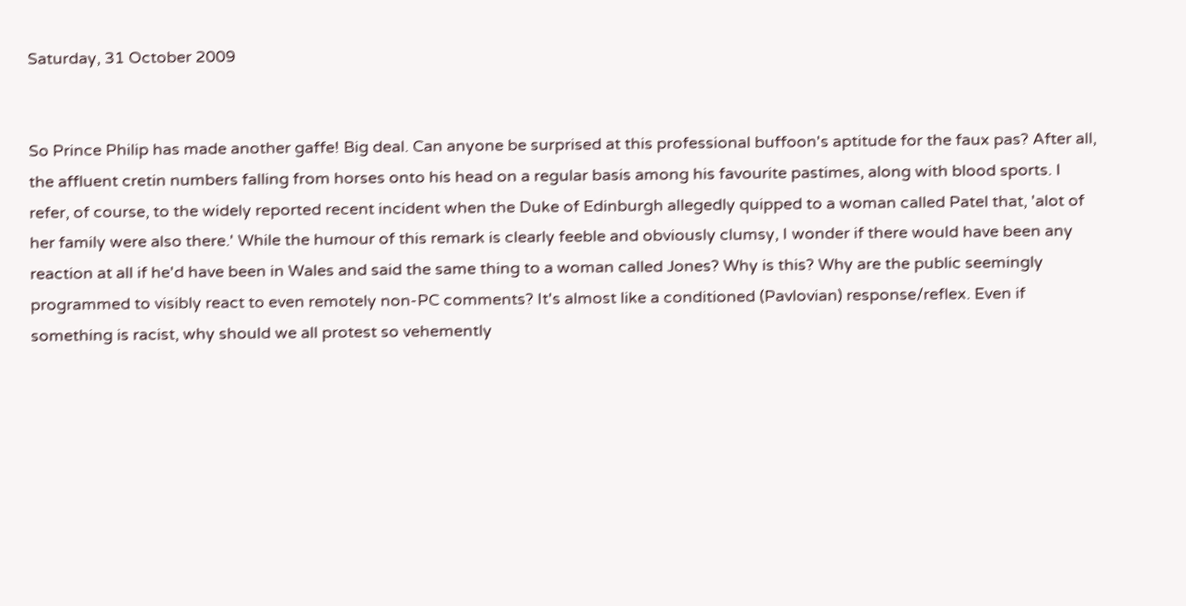Saturday, 31 October 2009


So Prince Philip has made another gaffe! Big deal. Can anyone be surprised at this professional buffoon's aptitude for the faux pas? After all, the affluent cretin numbers falling from horses onto his head on a regular basis among his favourite pastimes, along with blood sports. I refer, of course, to the widely reported recent incident when the Duke of Edinburgh allegedly quipped to a woman called Patel that, 'alot of her family were also there.' While the humour of this remark is clearly feeble and obviously clumsy, I wonder if there would have been any reaction at all if he'd have been in Wales and said the same thing to a woman called Jones? Why is this? Why are the public seemingly programmed to visibly react to even remotely non-PC comments? It's almost like a conditioned (Pavlovian) response/reflex. Even if something is racist, why should we all protest so vehemently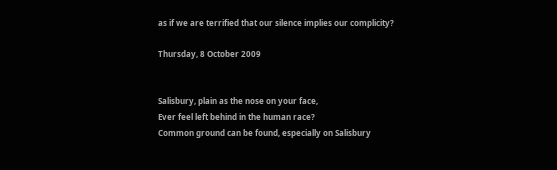as if we are terrified that our silence implies our complicity?

Thursday, 8 October 2009


Salisbury, plain as the nose on your face,
Ever feel left behind in the human race?
Common ground can be found, especially on Salisbury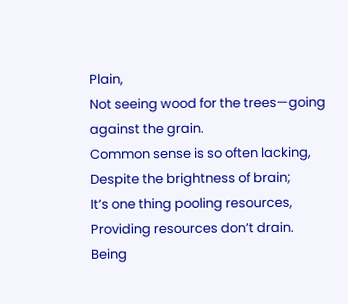Plain,
Not seeing wood for the trees—going against the grain.
Common sense is so often lacking,
Despite the brightness of brain;
It’s one thing pooling resources,
Providing resources don’t drain.
Being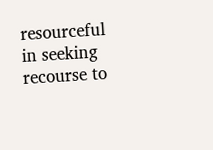resourceful in seeking recourse to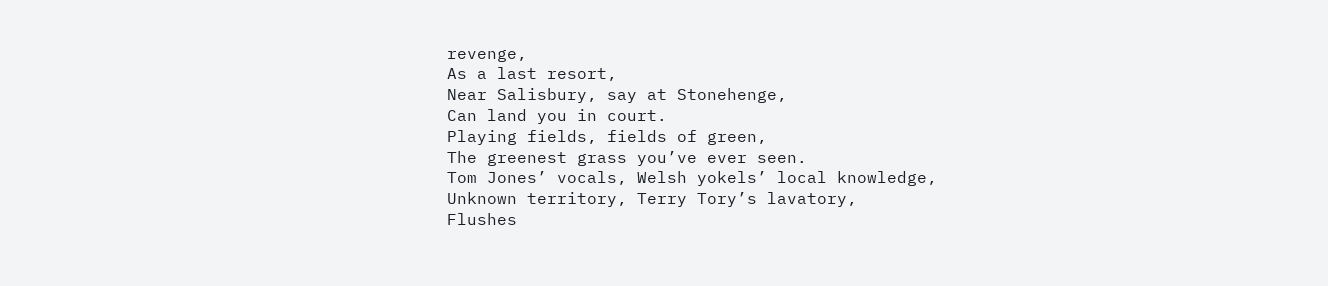revenge,
As a last resort,
Near Salisbury, say at Stonehenge,
Can land you in court.
Playing fields, fields of green,
The greenest grass you’ve ever seen.
Tom Jones’ vocals, Welsh yokels’ local knowledge,
Unknown territory, Terry Tory’s lavatory,
Flushes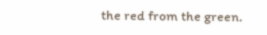the red from the green.